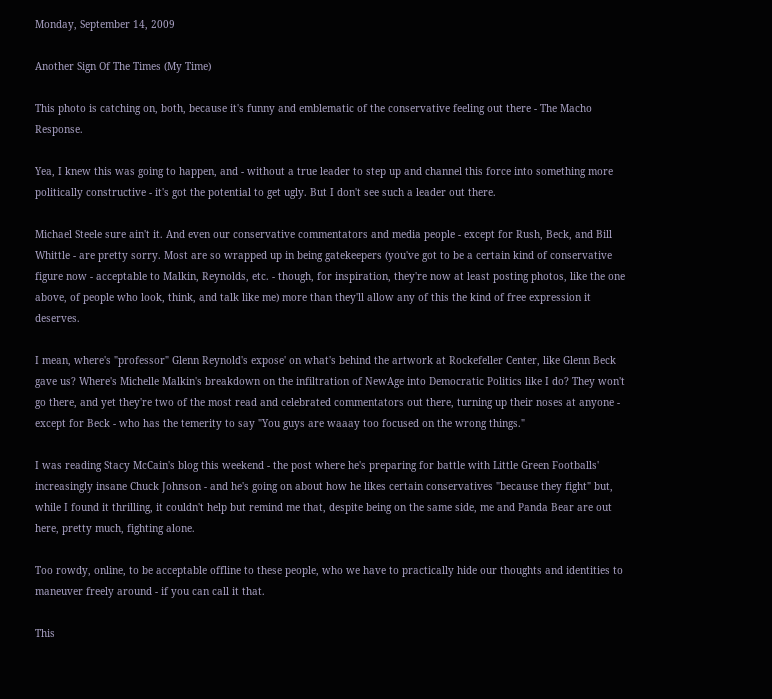Monday, September 14, 2009

Another Sign Of The Times (My Time)

This photo is catching on, both, because it's funny and emblematic of the conservative feeling out there - The Macho Response.

Yea, I knew this was going to happen, and - without a true leader to step up and channel this force into something more politically constructive - it's got the potential to get ugly. But I don't see such a leader out there.

Michael Steele sure ain't it. And even our conservative commentators and media people - except for Rush, Beck, and Bill Whittle - are pretty sorry. Most are so wrapped up in being gatekeepers (you've got to be a certain kind of conservative figure now - acceptable to Malkin, Reynolds, etc. - though, for inspiration, they're now at least posting photos, like the one above, of people who look, think, and talk like me) more than they'll allow any of this the kind of free expression it deserves.

I mean, where's "professor" Glenn Reynold's expose' on what's behind the artwork at Rockefeller Center, like Glenn Beck gave us? Where's Michelle Malkin's breakdown on the infiltration of NewAge into Democratic Politics like I do? They won't go there, and yet they're two of the most read and celebrated commentators out there, turning up their noses at anyone - except for Beck - who has the temerity to say "You guys are waaay too focused on the wrong things."

I was reading Stacy McCain's blog this weekend - the post where he's preparing for battle with Little Green Footballs' increasingly insane Chuck Johnson - and he's going on about how he likes certain conservatives "because they fight" but, while I found it thrilling, it couldn't help but remind me that, despite being on the same side, me and Panda Bear are out here, pretty much, fighting alone.

Too rowdy, online, to be acceptable offline to these people, who we have to practically hide our thoughts and identities to maneuver freely around - if you can call it that.

This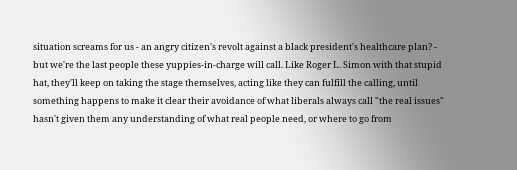situation screams for us - an angry citizen's revolt against a black president's healthcare plan? - but we're the last people these yuppies-in-charge will call. Like Roger L. Simon with that stupid hat, they'll keep on taking the stage themselves, acting like they can fulfill the calling, until something happens to make it clear their avoidance of what liberals always call "the real issues" hasn't given them any understanding of what real people need, or where to go from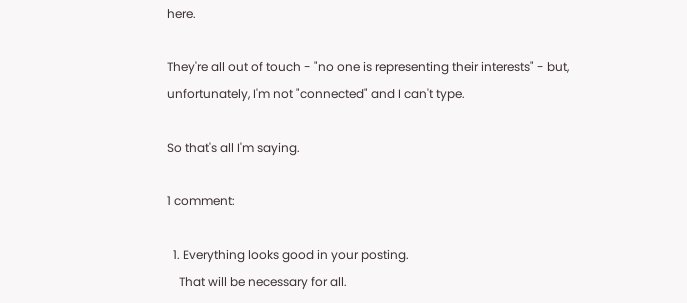here.

They're all out of touch - "no one is representing their interests" - but, unfortunately, I'm not "connected" and I can't type.

So that's all I'm saying.

1 comment:

  1. Everything looks good in your posting.
    That will be necessary for all.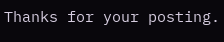Thanks for your posting.